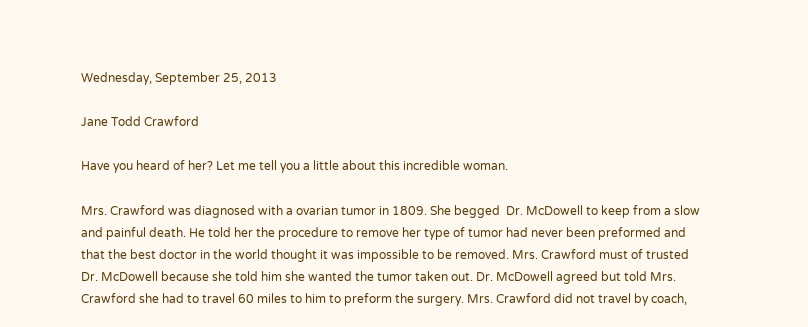Wednesday, September 25, 2013

Jane Todd Crawford

Have you heard of her? Let me tell you a little about this incredible woman.

Mrs. Crawford was diagnosed with a ovarian tumor in 1809. She begged  Dr. McDowell to keep from a slow and painful death. He told her the procedure to remove her type of tumor had never been preformed and that the best doctor in the world thought it was impossible to be removed. Mrs. Crawford must of trusted Dr. McDowell because she told him she wanted the tumor taken out. Dr. McDowell agreed but told Mrs. Crawford she had to travel 60 miles to him to preform the surgery. Mrs. Crawford did not travel by coach,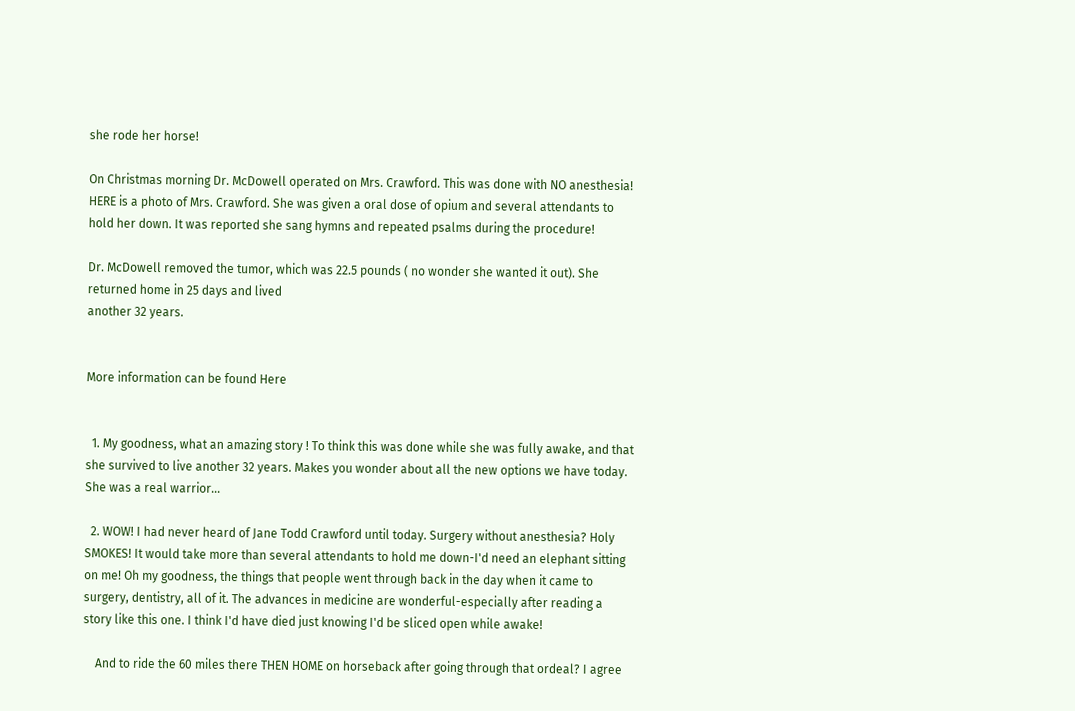she rode her horse!

On Christmas morning Dr. McDowell operated on Mrs. Crawford. This was done with NO anesthesia! HERE is a photo of Mrs. Crawford. She was given a oral dose of opium and several attendants to hold her down. It was reported she sang hymns and repeated psalms during the procedure!

Dr. McDowell removed the tumor, which was 22.5 pounds ( no wonder she wanted it out). She returned home in 25 days and lived
another 32 years.


More information can be found Here


  1. My goodness, what an amazing story ! To think this was done while she was fully awake, and that she survived to live another 32 years. Makes you wonder about all the new options we have today. She was a real warrior...

  2. WOW! I had never heard of Jane Todd Crawford until today. Surgery without anesthesia? Holy SMOKES! It would take more than several attendants to hold me down-I'd need an elephant sitting on me! Oh my goodness, the things that people went through back in the day when it came to surgery, dentistry, all of it. The advances in medicine are wonderful-especially after reading a story like this one. I think I'd have died just knowing I'd be sliced open while awake!

    And to ride the 60 miles there THEN HOME on horseback after going through that ordeal? I agree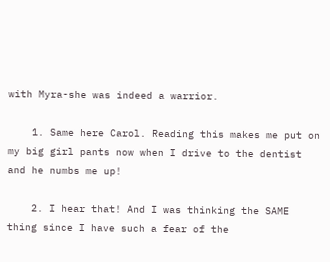with Myra-she was indeed a warrior.

    1. Same here Carol. Reading this makes me put on my big girl pants now when I drive to the dentist and he numbs me up!

    2. I hear that! And I was thinking the SAME thing since I have such a fear of the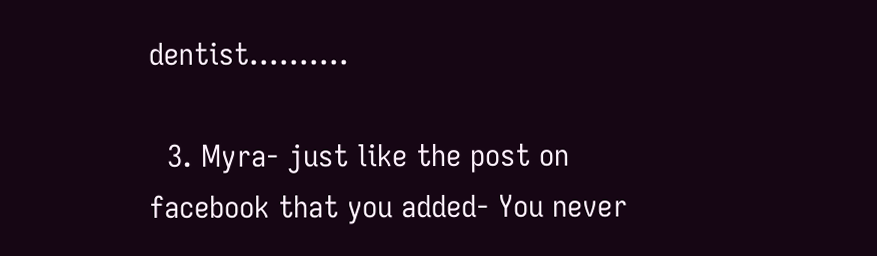dentist..........

  3. Myra- just like the post on facebook that you added- You never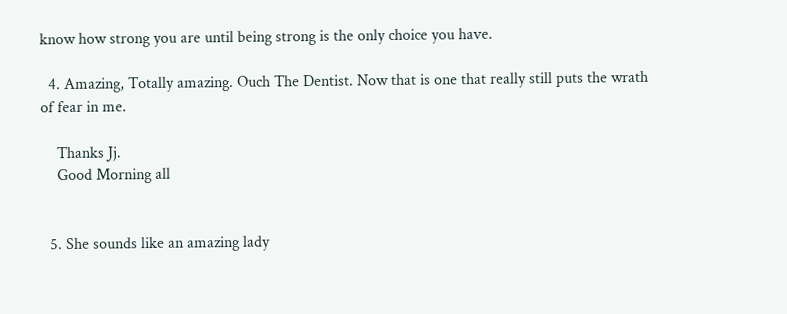know how strong you are until being strong is the only choice you have.

  4. Amazing, Totally amazing. Ouch The Dentist. Now that is one that really still puts the wrath of fear in me.

    Thanks Jj.
    Good Morning all


  5. She sounds like an amazing lady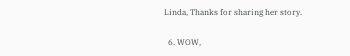Linda, Thanks for sharing her story.

  6. WOW,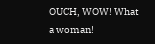OUCH, WOW! What a woman!